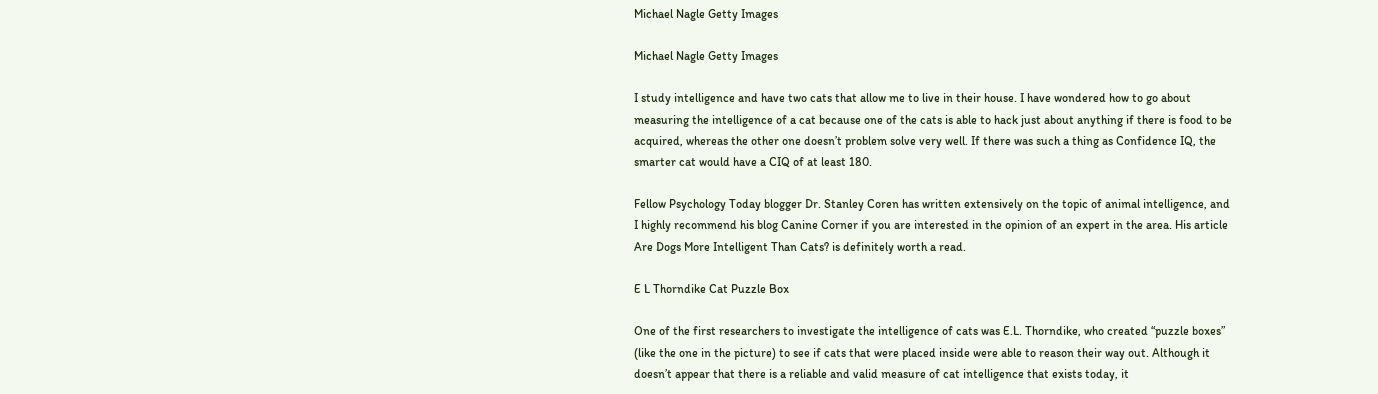Michael Nagle Getty Images

Michael Nagle Getty Images

I study intelligence and have two cats that allow me to live in their house. I have wondered how to go about measuring the intelligence of a cat because one of the cats is able to hack just about anything if there is food to be acquired, whereas the other one doesn’t problem solve very well. If there was such a thing as Confidence IQ, the smarter cat would have a CIQ of at least 180.

Fellow Psychology Today blogger Dr. Stanley Coren has written extensively on the topic of animal intelligence, and I highly recommend his blog Canine Corner if you are interested in the opinion of an expert in the area. His article Are Dogs More Intelligent Than Cats? is definitely worth a read.

E L Thorndike Cat Puzzle Box

One of the first researchers to investigate the intelligence of cats was E.L. Thorndike, who created “puzzle boxes” (like the one in the picture) to see if cats that were placed inside were able to reason their way out. Although it doesn’t appear that there is a reliable and valid measure of cat intelligence that exists today, it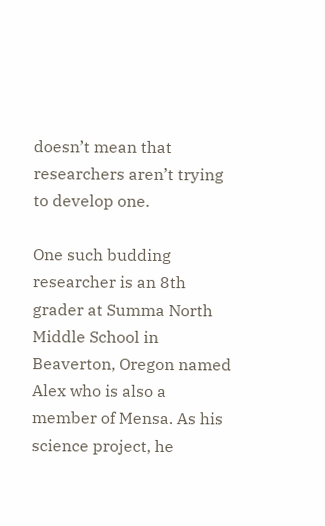doesn’t mean that researchers aren’t trying to develop one.

One such budding researcher is an 8th grader at Summa North Middle School in Beaverton, Oregon named Alex who is also a member of Mensa. As his science project, he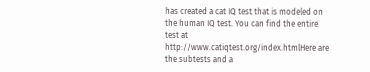has created a cat IQ test that is modeled on the human IQ test. You can find the entire test at http://www.catiqtest.org/index.htmlHere are the subtests and a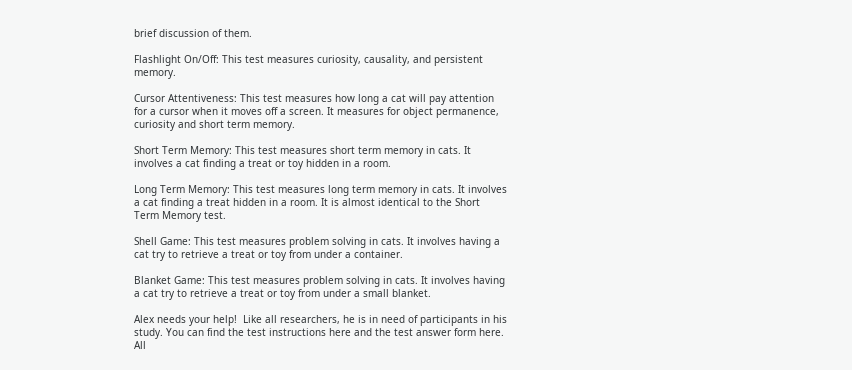brief discussion of them.

Flashlight On/Off: This test measures curiosity, causality, and persistent memory.

Cursor Attentiveness: This test measures how long a cat will pay attention for a cursor when it moves off a screen. It measures for object permanence, curiosity and short term memory.

Short Term Memory: This test measures short term memory in cats. It involves a cat finding a treat or toy hidden in a room.

Long Term Memory: This test measures long term memory in cats. It involves a cat finding a treat hidden in a room. It is almost identical to the Short Term Memory test.

Shell Game: This test measures problem solving in cats. It involves having a cat try to retrieve a treat or toy from under a container.

Blanket Game: This test measures problem solving in cats. It involves having a cat try to retrieve a treat or toy from under a small blanket.

Alex needs your help!  Like all researchers, he is in need of participants in his study. You can find the test instructions here and the test answer form here. All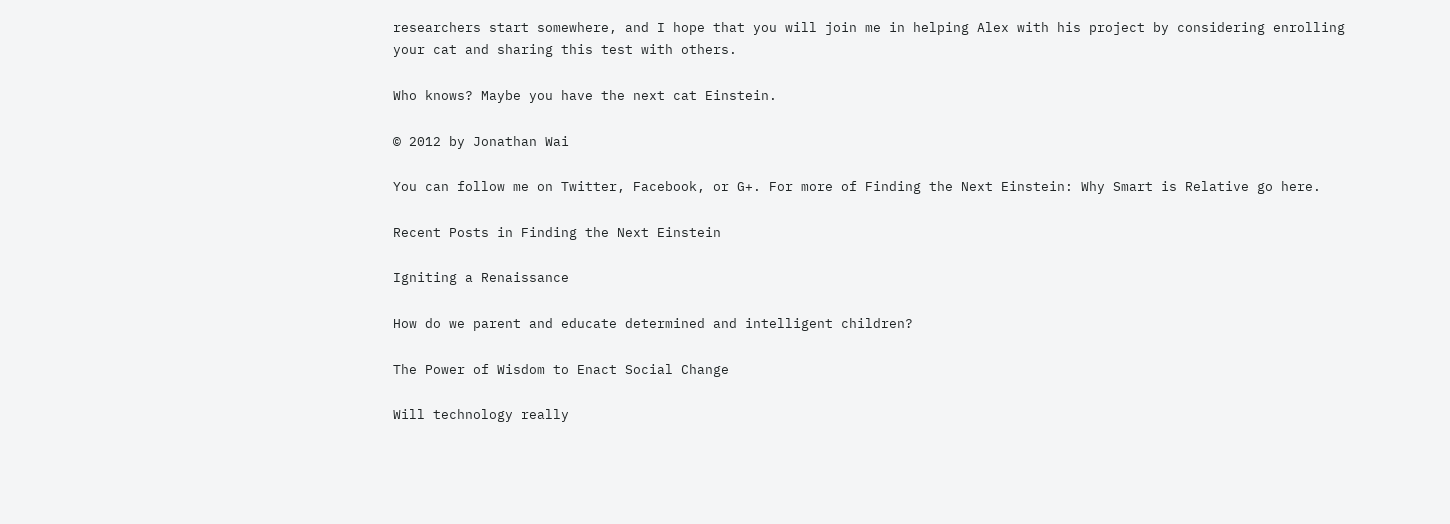researchers start somewhere, and I hope that you will join me in helping Alex with his project by considering enrolling your cat and sharing this test with others.

Who knows? Maybe you have the next cat Einstein.

© 2012 by Jonathan Wai

You can follow me on Twitter, Facebook, or G+. For more of Finding the Next Einstein: Why Smart is Relative go here.

Recent Posts in Finding the Next Einstein

Igniting a Renaissance

How do we parent and educate determined and intelligent children?

The Power of Wisdom to Enact Social Change

Will technology really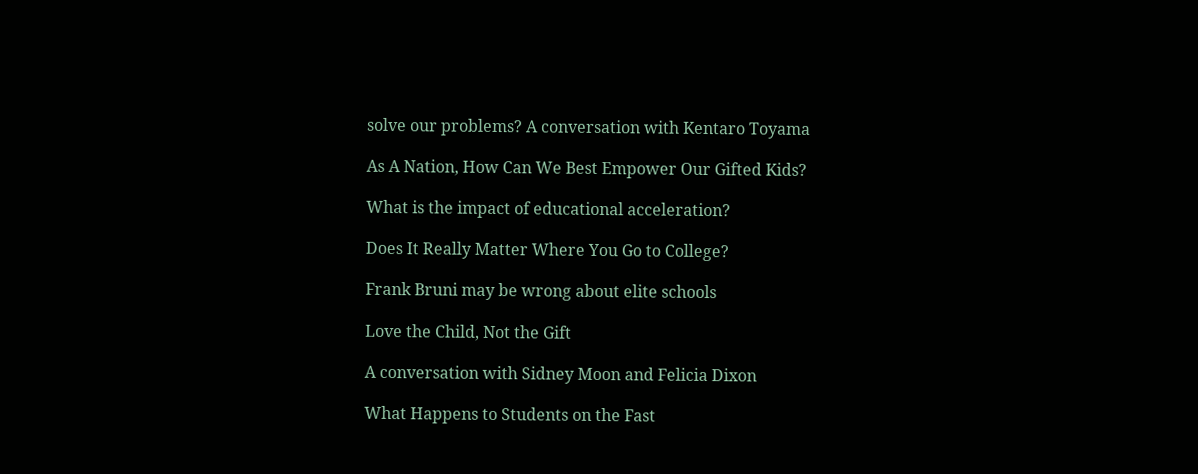solve our problems? A conversation with Kentaro Toyama

As A Nation, How Can We Best Empower Our Gifted Kids?

What is the impact of educational acceleration?

Does It Really Matter Where You Go to College?

Frank Bruni may be wrong about elite schools

Love the Child, Not the Gift

A conversation with Sidney Moon and Felicia Dixon

What Happens to Students on the Fast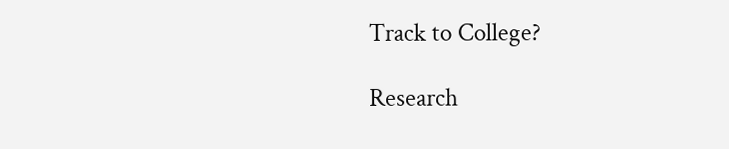Track to College?

Research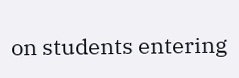on students entering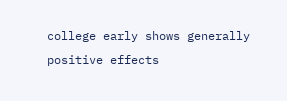college early shows generally positive effects